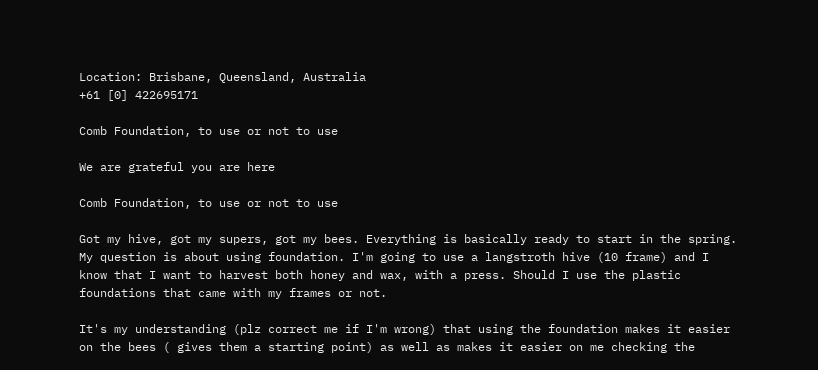Location: Brisbane, Queensland, Australia
+61 [0] 422695171

Comb Foundation, to use or not to use

We are grateful you are here

Comb Foundation, to use or not to use

Got my hive, got my supers, got my bees. Everything is basically ready to start in the spring. My question is about using foundation. I'm going to use a langstroth hive (10 frame) and I know that I want to harvest both honey and wax, with a press. Should I use the plastic foundations that came with my frames or not.

It's my understanding (plz correct me if I'm wrong) that using the foundation makes it easier on the bees ( gives them a starting point) as well as makes it easier on me checking the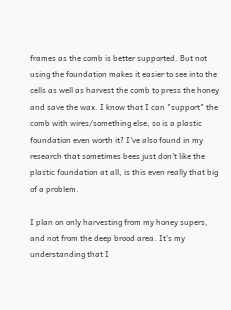frames as the comb is better supported. But not using the foundation makes it easier to see into the cells as well as harvest the comb to press the honey and save the wax. I know that I can "support" the comb with wires/something else, so is a plastic foundation even worth it? I've also found in my research that sometimes bees just don't like the plastic foundation at all, is this even really that big of a problem.

I plan on only harvesting from my honey supers, and not from the deep brood area. It's my understanding that I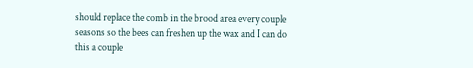should replace the comb in the brood area every couple seasons so the bees can freshen up the wax and I can do this a couple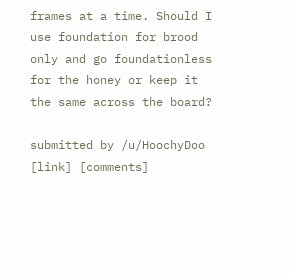frames at a time. Should I use foundation for brood only and go foundationless for the honey or keep it the same across the board?

submitted by /u/HoochyDoo
[link] [comments]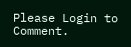Please Login to Comment.